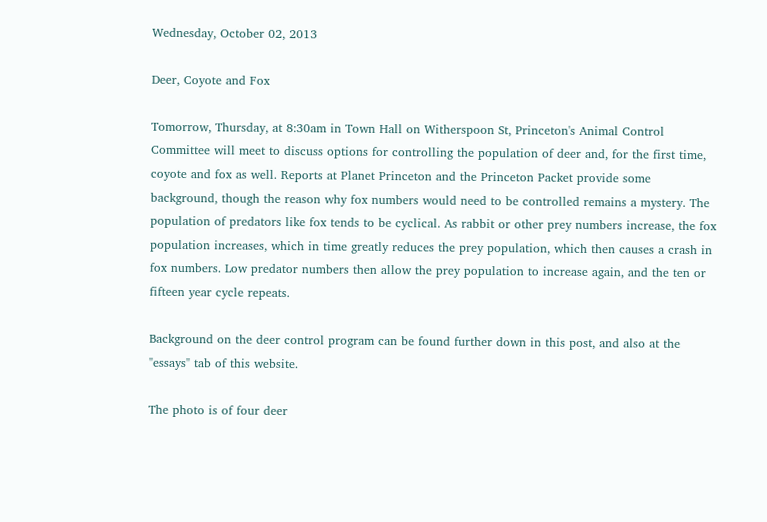Wednesday, October 02, 2013

Deer, Coyote and Fox

Tomorrow, Thursday, at 8:30am in Town Hall on Witherspoon St, Princeton's Animal Control Committee will meet to discuss options for controlling the population of deer and, for the first time, coyote and fox as well. Reports at Planet Princeton and the Princeton Packet provide some background, though the reason why fox numbers would need to be controlled remains a mystery. The population of predators like fox tends to be cyclical. As rabbit or other prey numbers increase, the fox population increases, which in time greatly reduces the prey population, which then causes a crash in fox numbers. Low predator numbers then allow the prey population to increase again, and the ten or fifteen year cycle repeats.

Background on the deer control program can be found further down in this post, and also at the "essays" tab of this website.

The photo is of four deer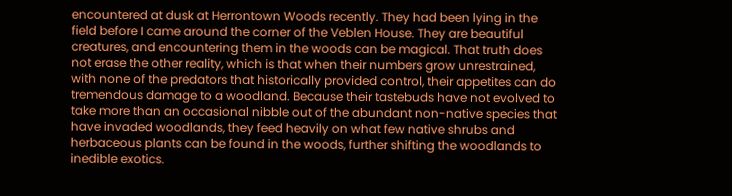encountered at dusk at Herrontown Woods recently. They had been lying in the field before I came around the corner of the Veblen House. They are beautiful creatures, and encountering them in the woods can be magical. That truth does not erase the other reality, which is that when their numbers grow unrestrained, with none of the predators that historically provided control, their appetites can do tremendous damage to a woodland. Because their tastebuds have not evolved to take more than an occasional nibble out of the abundant non-native species that have invaded woodlands, they feed heavily on what few native shrubs and herbaceous plants can be found in the woods, further shifting the woodlands to inedible exotics.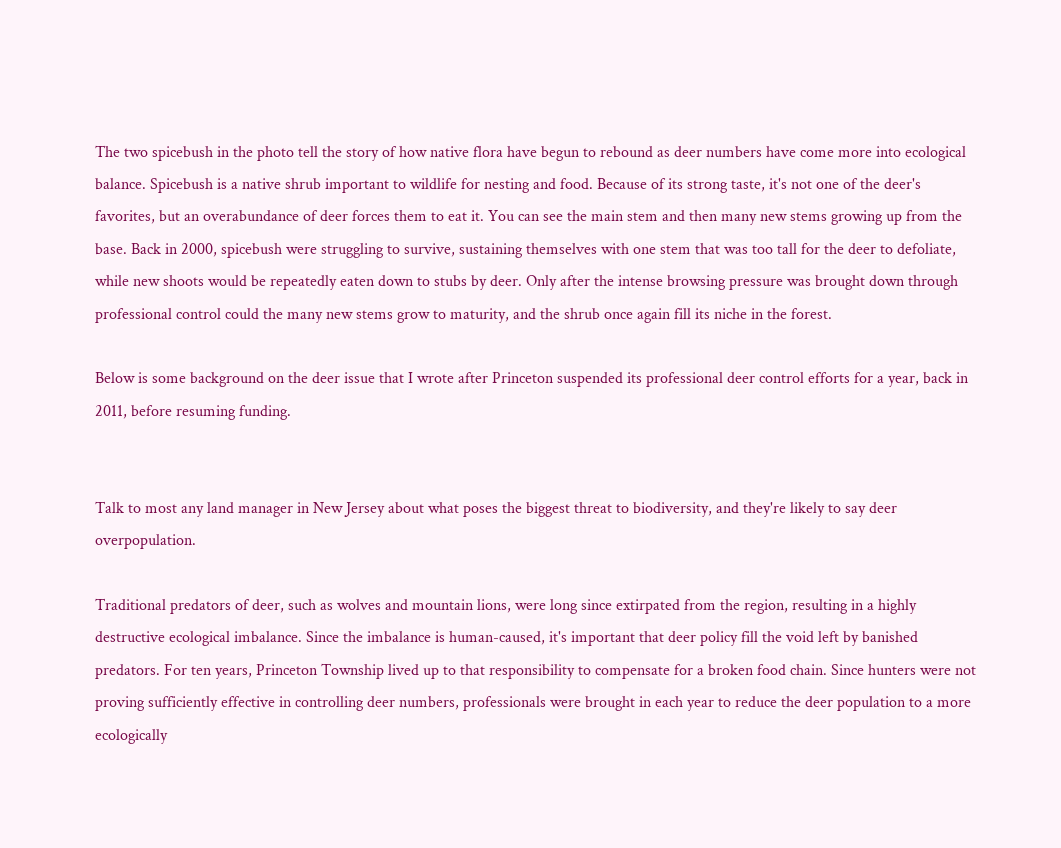The two spicebush in the photo tell the story of how native flora have begun to rebound as deer numbers have come more into ecological balance. Spicebush is a native shrub important to wildlife for nesting and food. Because of its strong taste, it's not one of the deer's favorites, but an overabundance of deer forces them to eat it. You can see the main stem and then many new stems growing up from the base. Back in 2000, spicebush were struggling to survive, sustaining themselves with one stem that was too tall for the deer to defoliate, while new shoots would be repeatedly eaten down to stubs by deer. Only after the intense browsing pressure was brought down through professional control could the many new stems grow to maturity, and the shrub once again fill its niche in the forest.

Below is some background on the deer issue that I wrote after Princeton suspended its professional deer control efforts for a year, back in 2011, before resuming funding.


Talk to most any land manager in New Jersey about what poses the biggest threat to biodiversity, and they're likely to say deer overpopulation.

Traditional predators of deer, such as wolves and mountain lions, were long since extirpated from the region, resulting in a highly destructive ecological imbalance. Since the imbalance is human-caused, it's important that deer policy fill the void left by banished predators. For ten years, Princeton Township lived up to that responsibility to compensate for a broken food chain. Since hunters were not proving sufficiently effective in controlling deer numbers, professionals were brought in each year to reduce the deer population to a more ecologically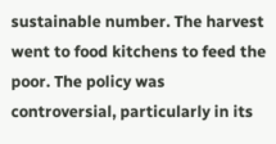sustainable number. The harvest went to food kitchens to feed the poor. The policy was controversial, particularly in its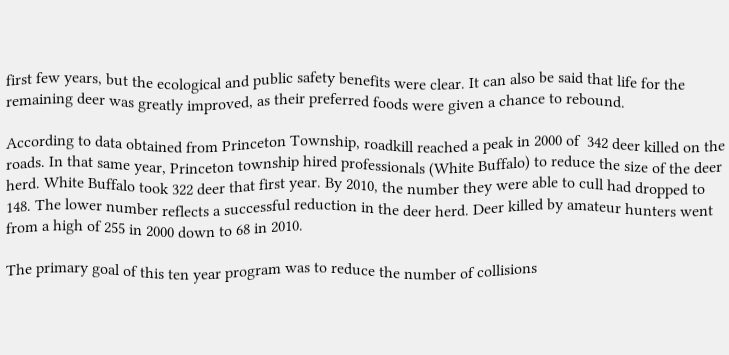first few years, but the ecological and public safety benefits were clear. It can also be said that life for the remaining deer was greatly improved, as their preferred foods were given a chance to rebound.

According to data obtained from Princeton Township, roadkill reached a peak in 2000 of  342 deer killed on the roads. In that same year, Princeton township hired professionals (White Buffalo) to reduce the size of the deer herd. White Buffalo took 322 deer that first year. By 2010, the number they were able to cull had dropped to 148. The lower number reflects a successful reduction in the deer herd. Deer killed by amateur hunters went from a high of 255 in 2000 down to 68 in 2010.

The primary goal of this ten year program was to reduce the number of collisions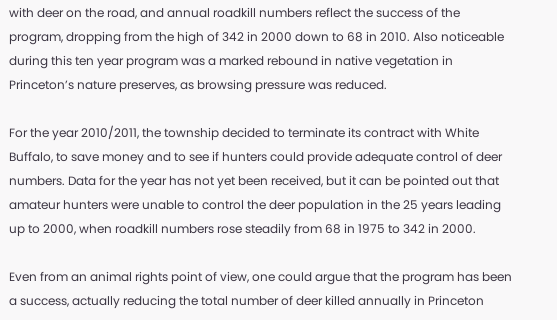with deer on the road, and annual roadkill numbers reflect the success of the program, dropping from the high of 342 in 2000 down to 68 in 2010. Also noticeable during this ten year program was a marked rebound in native vegetation in Princeton’s nature preserves, as browsing pressure was reduced.

For the year 2010/2011, the township decided to terminate its contract with White Buffalo, to save money and to see if hunters could provide adequate control of deer numbers. Data for the year has not yet been received, but it can be pointed out that amateur hunters were unable to control the deer population in the 25 years leading up to 2000, when roadkill numbers rose steadily from 68 in 1975 to 342 in 2000.

Even from an animal rights point of view, one could argue that the program has been a success, actually reducing the total number of deer killed annually in Princeton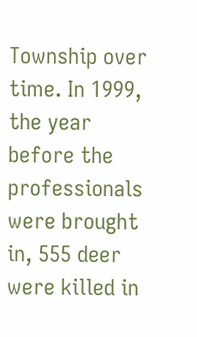Township over time. In 1999, the year before the professionals were brought in, 555 deer were killed in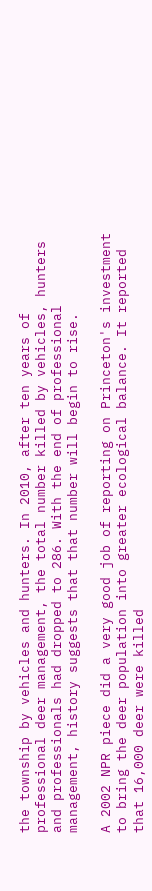the township by vehicles and hunters. In 2010, after ten years of professional deer management, the total number killed by vehicles, hunters and professionals had dropped to 286. With the end of professional management, history suggests that that number will begin to rise.

A 2002 NPR piece did a very good job of reporting on Princeton's investment to bring the deer population into greater ecological balance. It reported that 16,000 deer were killed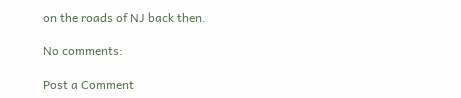on the roads of NJ back then.

No comments:

Post a Comment